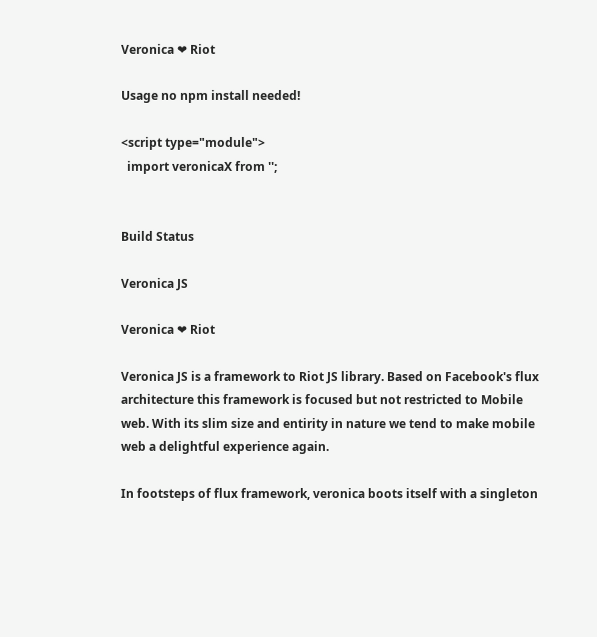Veronica ❤ Riot

Usage no npm install needed!

<script type="module">
  import veronicaX from '';


Build Status

Veronica JS

Veronica ❤ Riot

Veronica JS is a framework to Riot JS library. Based on Facebook's flux architecture this framework is focused but not restricted to Mobile web. With its slim size and entirity in nature we tend to make mobile web a delightful experience again.

In footsteps of flux framework, veronica boots itself with a singleton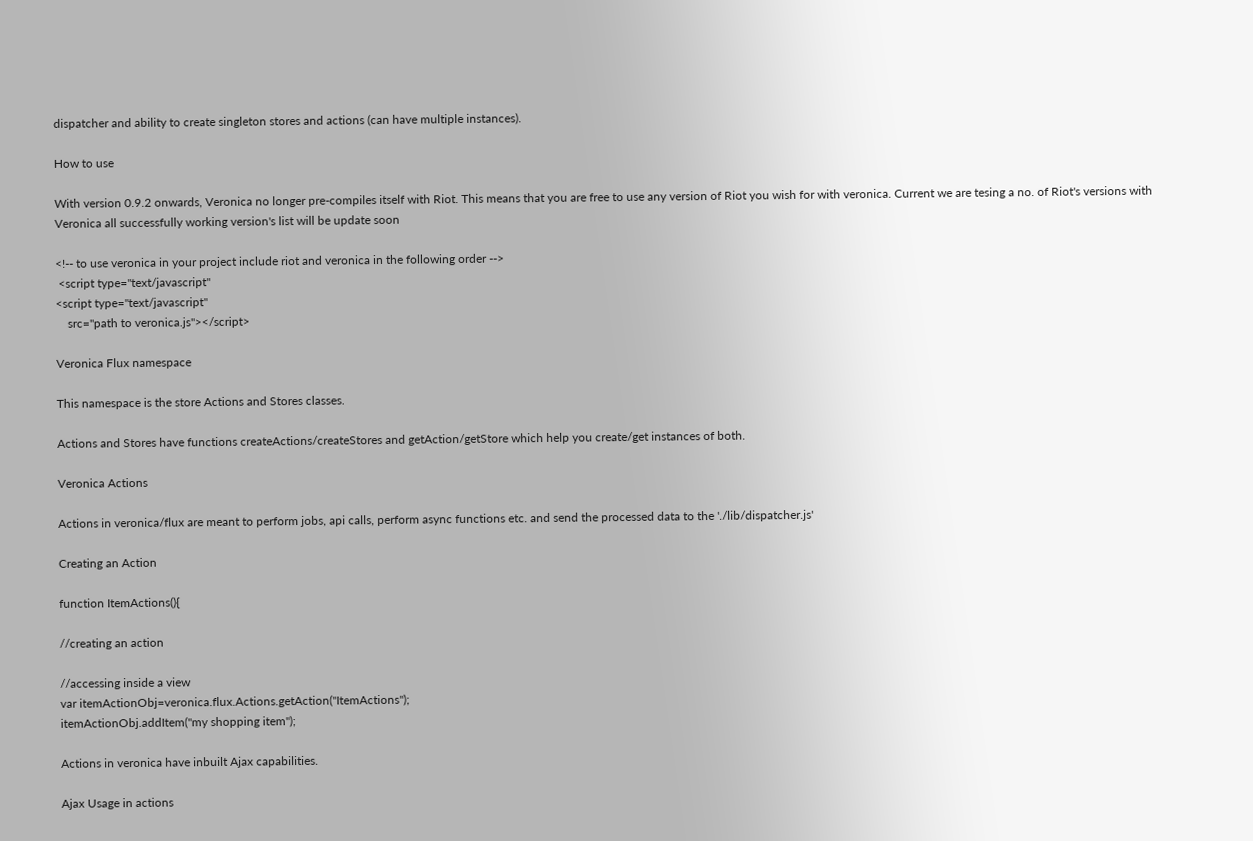dispatcher and ability to create singleton stores and actions (can have multiple instances).

How to use

With version 0.9.2 onwards, Veronica no longer pre-compiles itself with Riot. This means that you are free to use any version of Riot you wish for with veronica. Current we are tesing a no. of Riot's versions with Veronica all successfully working version's list will be update soon

<!-- to use veronica in your project include riot and veronica in the following order -->
 <script type="text/javascript"
<script type="text/javascript"
    src="path to veronica.js"></script>

Veronica Flux namespace

This namespace is the store Actions and Stores classes.

Actions and Stores have functions createActions/createStores and getAction/getStore which help you create/get instances of both.

Veronica Actions

Actions in veronica/flux are meant to perform jobs, api calls, perform async functions etc. and send the processed data to the './lib/dispatcher.js'

Creating an Action

function ItemActions(){

//creating an action

//accessing inside a view
var itemActionObj=veronica.flux.Actions.getAction("ItemActions");
itemActionObj.addItem("my shopping item");

Actions in veronica have inbuilt Ajax capabilities.

Ajax Usage in actions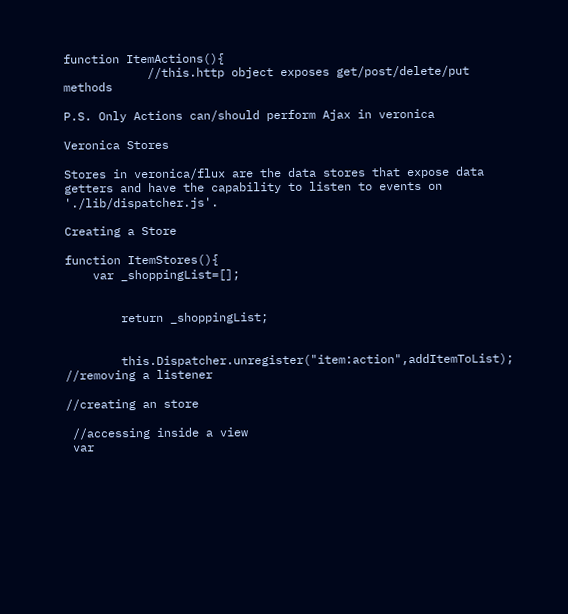function ItemActions(){
            //this.http object exposes get/post/delete/put methods

P.S. Only Actions can/should perform Ajax in veronica

Veronica Stores

Stores in veronica/flux are the data stores that expose data getters and have the capability to listen to events on './lib/dispatcher.js'.

Creating a Store

function ItemStores(){
    var _shoppingList=[];


        return _shoppingList;


        this.Dispatcher.unregister("item:action",addItemToList);    //removing a listener

//creating an store

 //accessing inside a view
 var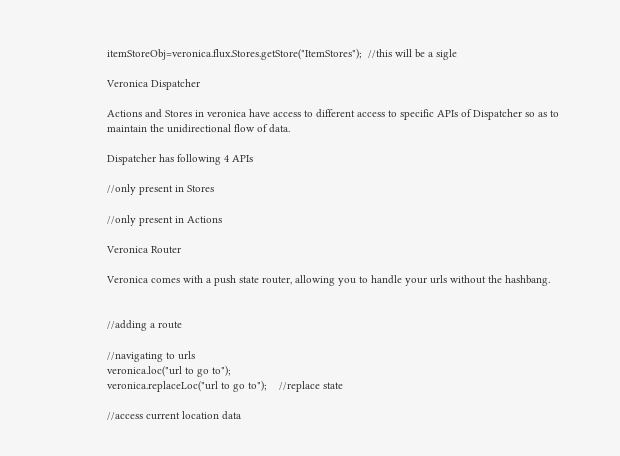itemStoreObj=veronica.flux.Stores.getStore("ItemStores");  //this will be a sigle

Veronica Dispatcher

Actions and Stores in veronica have access to different access to specific APIs of Dispatcher so as to maintain the unidirectional flow of data.

Dispatcher has following 4 APIs

//only present in Stores

//only present in Actions

Veronica Router

Veronica comes with a push state router, allowing you to handle your urls without the hashbang.


//adding a route

//navigating to urls
veronica.loc("url to go to");
veronica.replaceLoc("url to go to");    //replace state

//access current location data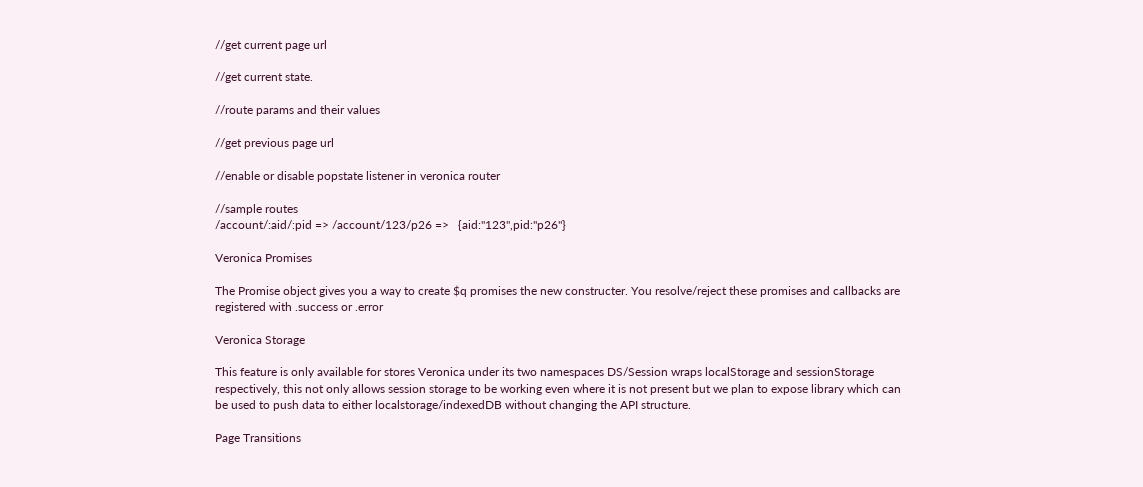//get current page url

//get current state.

//route params and their values

//get previous page url

//enable or disable popstate listener in veronica router

//sample routes
/account/:aid/:pid => /account/123/p26 =>   {aid:"123",pid:"p26"}

Veronica Promises

The Promise object gives you a way to create $q promises the new constructer. You resolve/reject these promises and callbacks are registered with .success or .error

Veronica Storage

This feature is only available for stores Veronica under its two namespaces DS/Session wraps localStorage and sessionStorage respectively, this not only allows session storage to be working even where it is not present but we plan to expose library which can be used to push data to either localstorage/indexedDB without changing the API structure.

Page Transitions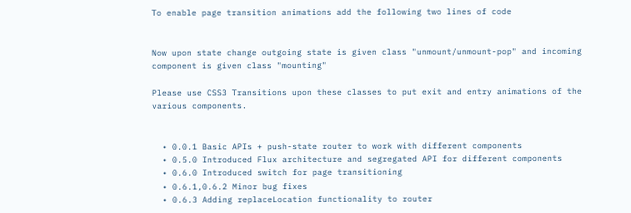To enable page transition animations add the following two lines of code


Now upon state change outgoing state is given class "unmount/unmount-pop" and incoming component is given class "mounting"

Please use CSS3 Transitions upon these classes to put exit and entry animations of the various components.


  • 0.0.1 Basic APIs + push-state router to work with different components
  • 0.5.0 Introduced Flux architecture and segregated API for different components
  • 0.6.0 Introduced switch for page transitioning
  • 0.6.1,0.6.2 Minor bug fixes
  • 0.6.3 Adding replaceLocation functionality to router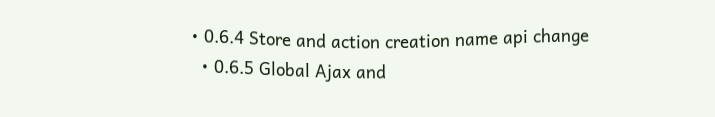• 0.6.4 Store and action creation name api change
  • 0.6.5 Global Ajax and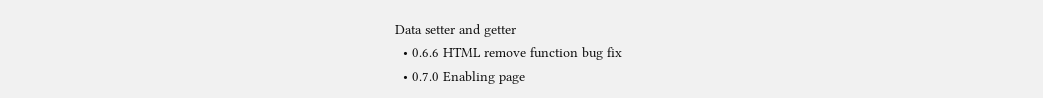Data setter and getter
  • 0.6.6 HTML remove function bug fix
  • 0.7.0 Enabling page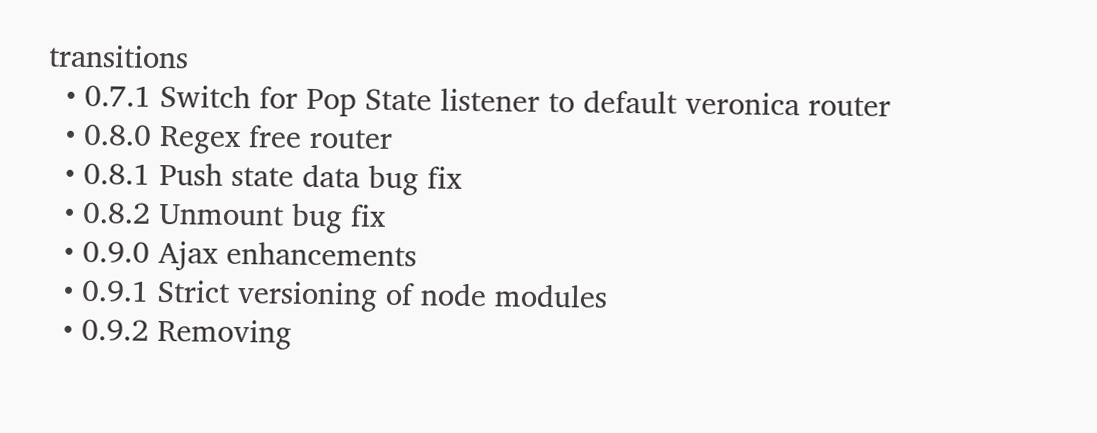transitions
  • 0.7.1 Switch for Pop State listener to default veronica router
  • 0.8.0 Regex free router
  • 0.8.1 Push state data bug fix
  • 0.8.2 Unmount bug fix
  • 0.9.0 Ajax enhancements
  • 0.9.1 Strict versioning of node modules
  • 0.9.2 Removing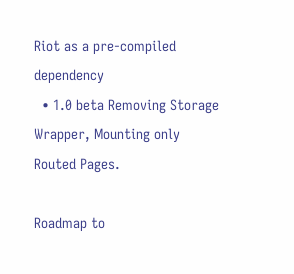Riot as a pre-compiled dependency
  • 1.0 beta Removing Storage Wrapper, Mounting only Routed Pages.

Roadmap to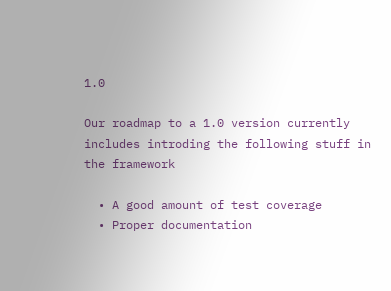1.0

Our roadmap to a 1.0 version currently includes introding the following stuff in the framework

  • A good amount of test coverage
  • Proper documentation